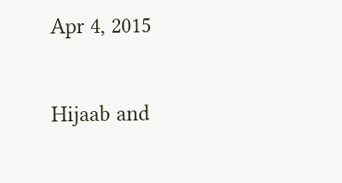Apr 4, 2015

Hijaab and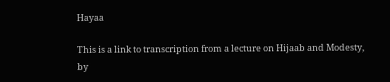Hayaa

This is a link to transcription from a lecture on Hijaab and Modesty, by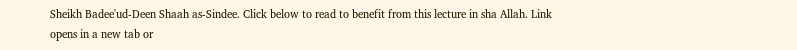Sheikh Badee'ud-Deen Shaah as-Sindee. Click below to read to benefit from this lecture in sha Allah. Link opens in a new tab or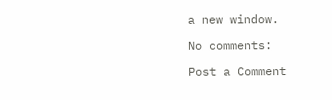a new window.

No comments:

Post a Comment